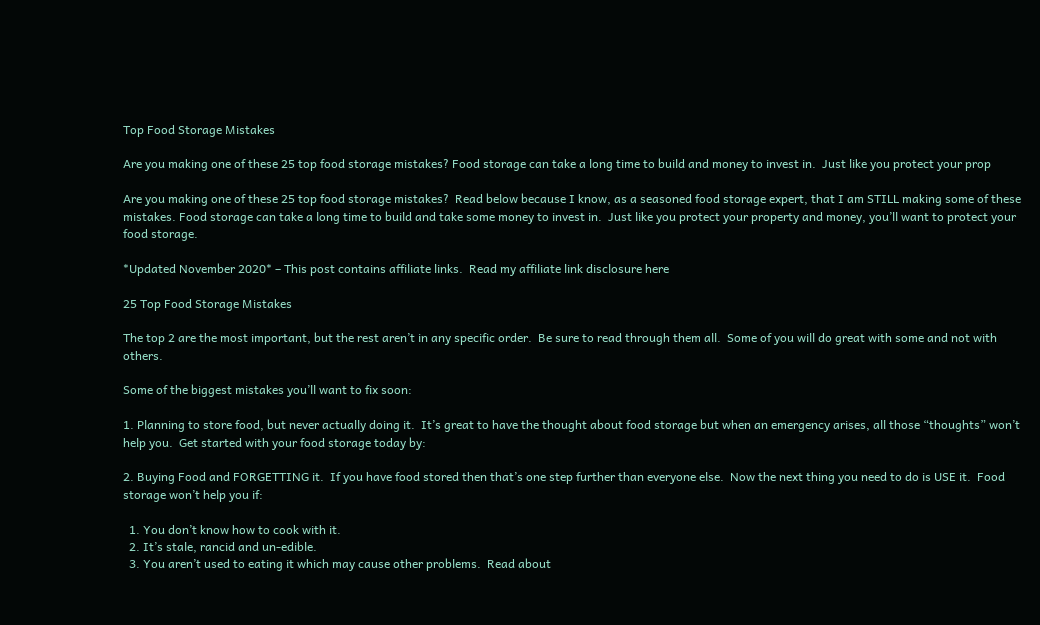Top Food Storage Mistakes

Are you making one of these 25 top food storage mistakes? Food storage can take a long time to build and money to invest in.  Just like you protect your prop

Are you making one of these 25 top food storage mistakes?  Read below because I know, as a seasoned food storage expert, that I am STILL making some of these mistakes. Food storage can take a long time to build and take some money to invest in.  Just like you protect your property and money, you’ll want to protect your food storage.

*Updated November 2020* – This post contains affiliate links.  Read my affiliate link disclosure here

25 Top Food Storage Mistakes

The top 2 are the most important, but the rest aren’t in any specific order.  Be sure to read through them all.  Some of you will do great with some and not with others.

Some of the biggest mistakes you’ll want to fix soon:

1. Planning to store food, but never actually doing it.  It’s great to have the thought about food storage but when an emergency arises, all those “thoughts” won’t help you.  Get started with your food storage today by:

2. Buying Food and FORGETTING it.  If you have food stored then that’s one step further than everyone else.  Now the next thing you need to do is USE it.  Food storage won’t help you if:

  1. You don’t know how to cook with it.
  2. It’s stale, rancid and un-edible.
  3. You aren’t used to eating it which may cause other problems.  Read about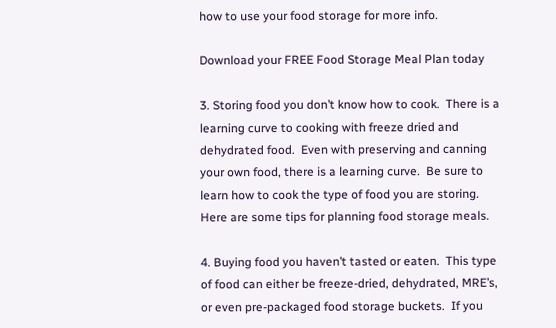how to use your food storage for more info.

Download your FREE Food Storage Meal Plan today

3. Storing food you don’t know how to cook.  There is a learning curve to cooking with freeze dried and dehydrated food.  Even with preserving and canning your own food, there is a learning curve.  Be sure to learn how to cook the type of food you are storing.  Here are some tips for planning food storage meals.

4. Buying food you haven’t tasted or eaten.  This type of food can either be freeze-dried, dehydrated, MRE’s, or even pre-packaged food storage buckets.  If you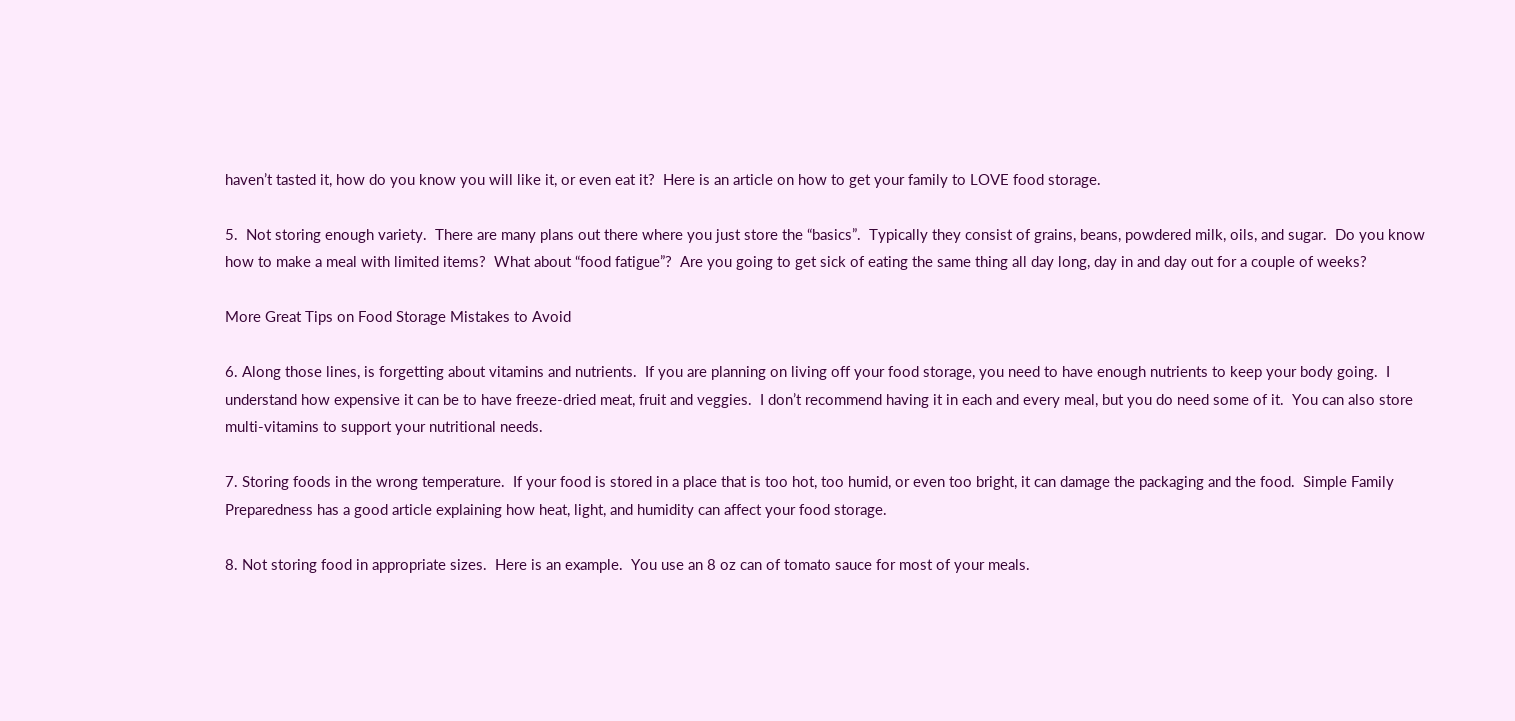haven’t tasted it, how do you know you will like it, or even eat it?  Here is an article on how to get your family to LOVE food storage.

5.  Not storing enough variety.  There are many plans out there where you just store the “basics”.  Typically they consist of grains, beans, powdered milk, oils, and sugar.  Do you know how to make a meal with limited items?  What about “food fatigue”?  Are you going to get sick of eating the same thing all day long, day in and day out for a couple of weeks?

More Great Tips on Food Storage Mistakes to Avoid

6. Along those lines, is forgetting about vitamins and nutrients.  If you are planning on living off your food storage, you need to have enough nutrients to keep your body going.  I understand how expensive it can be to have freeze-dried meat, fruit and veggies.  I don’t recommend having it in each and every meal, but you do need some of it.  You can also store multi-vitamins to support your nutritional needs.

7. Storing foods in the wrong temperature.  If your food is stored in a place that is too hot, too humid, or even too bright, it can damage the packaging and the food.  Simple Family Preparedness has a good article explaining how heat, light, and humidity can affect your food storage.

8. Not storing food in appropriate sizes.  Here is an example.  You use an 8 oz can of tomato sauce for most of your meals.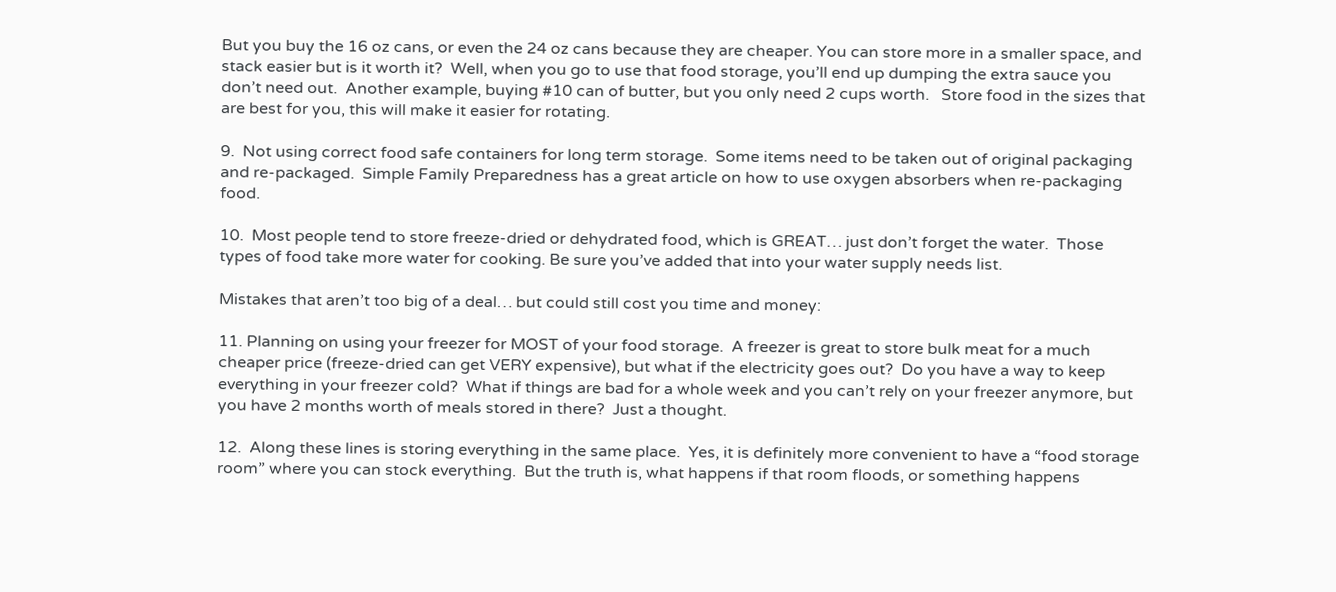But you buy the 16 oz cans, or even the 24 oz cans because they are cheaper. You can store more in a smaller space, and stack easier but is it worth it?  Well, when you go to use that food storage, you’ll end up dumping the extra sauce you don’t need out.  Another example, buying #10 can of butter, but you only need 2 cups worth.   Store food in the sizes that are best for you, this will make it easier for rotating.

9.  Not using correct food safe containers for long term storage.  Some items need to be taken out of original packaging and re-packaged.  Simple Family Preparedness has a great article on how to use oxygen absorbers when re-packaging food.

10.  Most people tend to store freeze-dried or dehydrated food, which is GREAT… just don’t forget the water.  Those types of food take more water for cooking. Be sure you’ve added that into your water supply needs list.

Mistakes that aren’t too big of a deal… but could still cost you time and money:

11. Planning on using your freezer for MOST of your food storage.  A freezer is great to store bulk meat for a much cheaper price (freeze-dried can get VERY expensive), but what if the electricity goes out?  Do you have a way to keep everything in your freezer cold?  What if things are bad for a whole week and you can’t rely on your freezer anymore, but you have 2 months worth of meals stored in there?  Just a thought.

12.  Along these lines is storing everything in the same place.  Yes, it is definitely more convenient to have a “food storage room” where you can stock everything.  But the truth is, what happens if that room floods, or something happens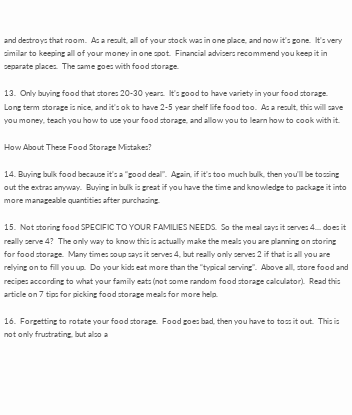and destroys that room.  As a result, all of your stock was in one place, and now it’s gone.  It’s very similar to keeping all of your money in one spot.  Financial advisers recommend you keep it in separate places.  The same goes with food storage.

13.  Only buying food that stores 20-30 years.  It’s good to have variety in your food storage.  Long term storage is nice, and it’s ok to have 2-5 year shelf life food too.  As a result, this will save you money, teach you how to use your food storage, and allow you to learn how to cook with it.

How About These Food Storage Mistakes?

14. Buying bulk food because it’s a “good deal”.  Again, if it’s too much bulk, then you’ll be tossing out the extras anyway.  Buying in bulk is great if you have the time and knowledge to package it into more manageable quantities after purchasing.

15.  Not storing food SPECIFIC TO YOUR FAMILIES NEEDS.  So the meal says it serves 4… does it really serve 4?  The only way to know this is actually make the meals you are planning on storing for food storage.  Many times soup says it serves 4, but really only serves 2 if that is all you are relying on to fill you up.  Do your kids eat more than the “typical serving”.  Above all, store food and recipes according to what your family eats (not some random food storage calculator).  Read this article on 7 tips for picking food storage meals for more help.

16.  Forgetting to rotate your food storage.  Food goes bad, then you have to toss it out.  This is not only frustrating, but also a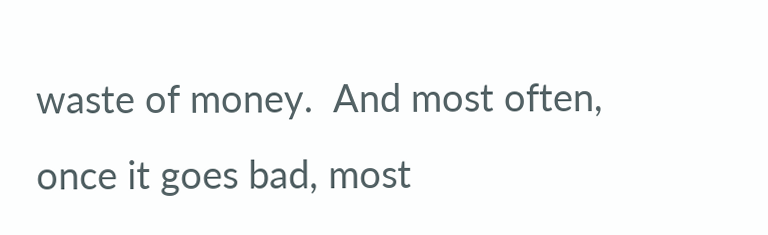waste of money.  And most often, once it goes bad, most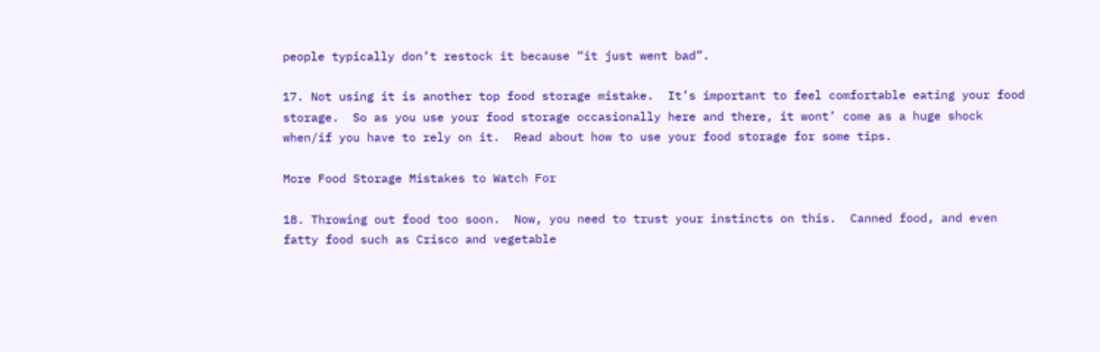people typically don’t restock it because “it just went bad”.

17. Not using it is another top food storage mistake.  It’s important to feel comfortable eating your food storage.  So as you use your food storage occasionally here and there, it wont’ come as a huge shock when/if you have to rely on it.  Read about how to use your food storage for some tips.

More Food Storage Mistakes to Watch For

18. Throwing out food too soon.  Now, you need to trust your instincts on this.  Canned food, and even fatty food such as Crisco and vegetable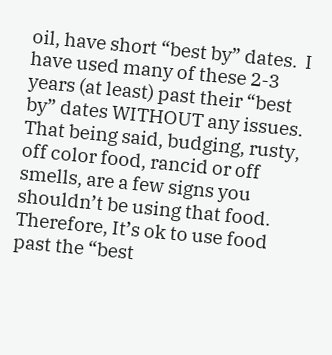oil, have short “best by” dates.  I have used many of these 2-3 years (at least) past their “best by” dates WITHOUT any issues.  That being said, budging, rusty, off color food, rancid or off smells, are a few signs you shouldn’t be using that food.  Therefore, It’s ok to use food past the “best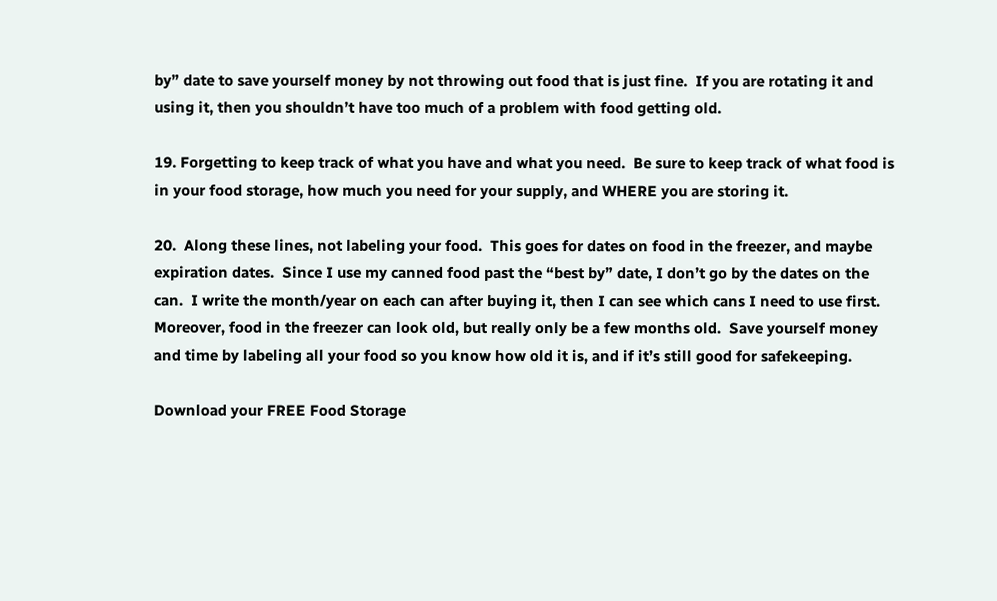by” date to save yourself money by not throwing out food that is just fine.  If you are rotating it and using it, then you shouldn’t have too much of a problem with food getting old.

19. Forgetting to keep track of what you have and what you need.  Be sure to keep track of what food is in your food storage, how much you need for your supply, and WHERE you are storing it.

20.  Along these lines, not labeling your food.  This goes for dates on food in the freezer, and maybe expiration dates.  Since I use my canned food past the “best by” date, I don’t go by the dates on the can.  I write the month/year on each can after buying it, then I can see which cans I need to use first.  Moreover, food in the freezer can look old, but really only be a few months old.  Save yourself money and time by labeling all your food so you know how old it is, and if it’s still good for safekeeping.

Download your FREE Food Storage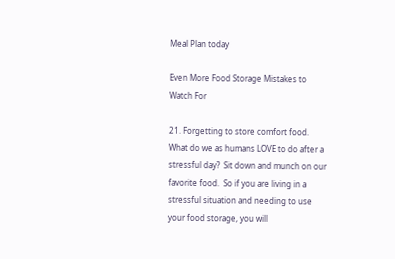Meal Plan today

Even More Food Storage Mistakes to Watch For

21. Forgetting to store comfort food.  What do we as humans LOVE to do after a stressful day?  Sit down and munch on our favorite food.  So if you are living in a stressful situation and needing to use your food storage, you will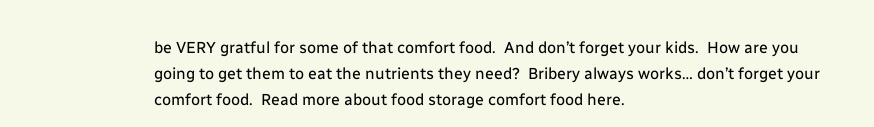be VERY gratful for some of that comfort food.  And don’t forget your kids.  How are you going to get them to eat the nutrients they need?  Bribery always works… don’t forget your comfort food.  Read more about food storage comfort food here.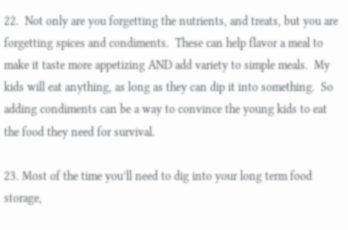22.  Not only are you forgetting the nutrients, and treats, but you are forgetting spices and condiments.  These can help flavor a meal to make it taste more appetizing AND add variety to simple meals.  My kids will eat anything, as long as they can dip it into something.  So adding condiments can be a way to convince the young kids to eat the food they need for survival.

23. Most of the time you’ll need to dig into your long term food storage,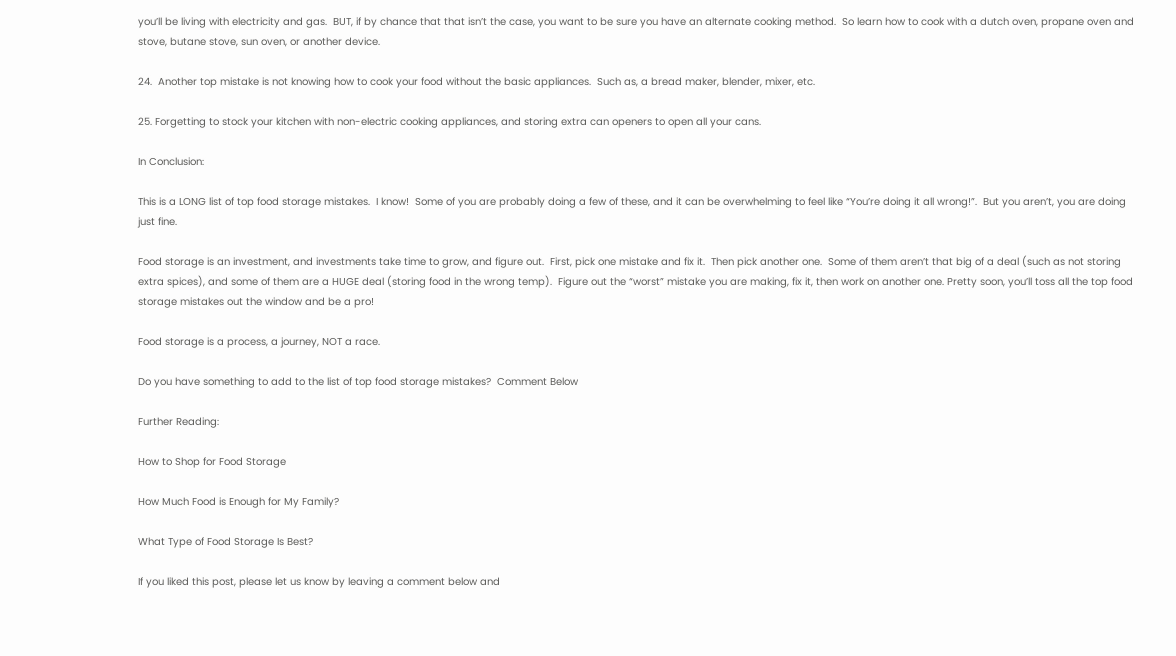you’ll be living with electricity and gas.  BUT, if by chance that that isn’t the case, you want to be sure you have an alternate cooking method.  So learn how to cook with a dutch oven, propane oven and stove, butane stove, sun oven, or another device.

24.  Another top mistake is not knowing how to cook your food without the basic appliances.  Such as, a bread maker, blender, mixer, etc.

25. Forgetting to stock your kitchen with non-electric cooking appliances, and storing extra can openers to open all your cans.

In Conclusion:

This is a LONG list of top food storage mistakes.  I know!  Some of you are probably doing a few of these, and it can be overwhelming to feel like “You’re doing it all wrong!”.  But you aren’t, you are doing just fine.

Food storage is an investment, and investments take time to grow, and figure out.  First, pick one mistake and fix it.  Then pick another one.  Some of them aren’t that big of a deal (such as not storing extra spices), and some of them are a HUGE deal (storing food in the wrong temp).  Figure out the “worst” mistake you are making, fix it, then work on another one. Pretty soon, you’ll toss all the top food storage mistakes out the window and be a pro!

Food storage is a process, a journey, NOT a race.

Do you have something to add to the list of top food storage mistakes?  Comment Below

Further Reading:

How to Shop for Food Storage

How Much Food is Enough for My Family?

What Type of Food Storage Is Best?

If you liked this post, please let us know by leaving a comment below and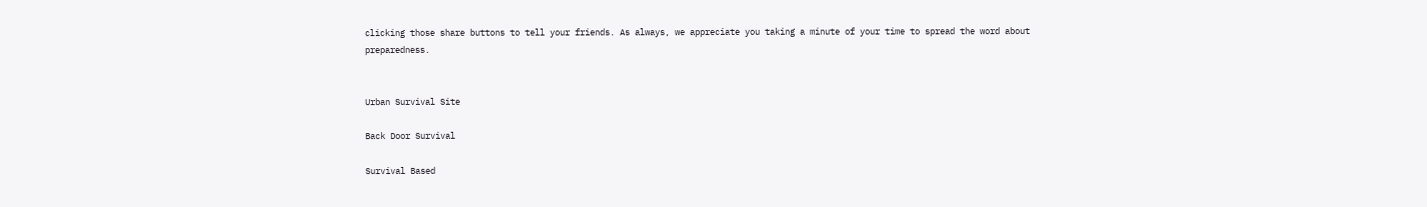clicking those share buttons to tell your friends. As always, we appreciate you taking a minute of your time to spread the word about preparedness.


Urban Survival Site

Back Door Survival

Survival Based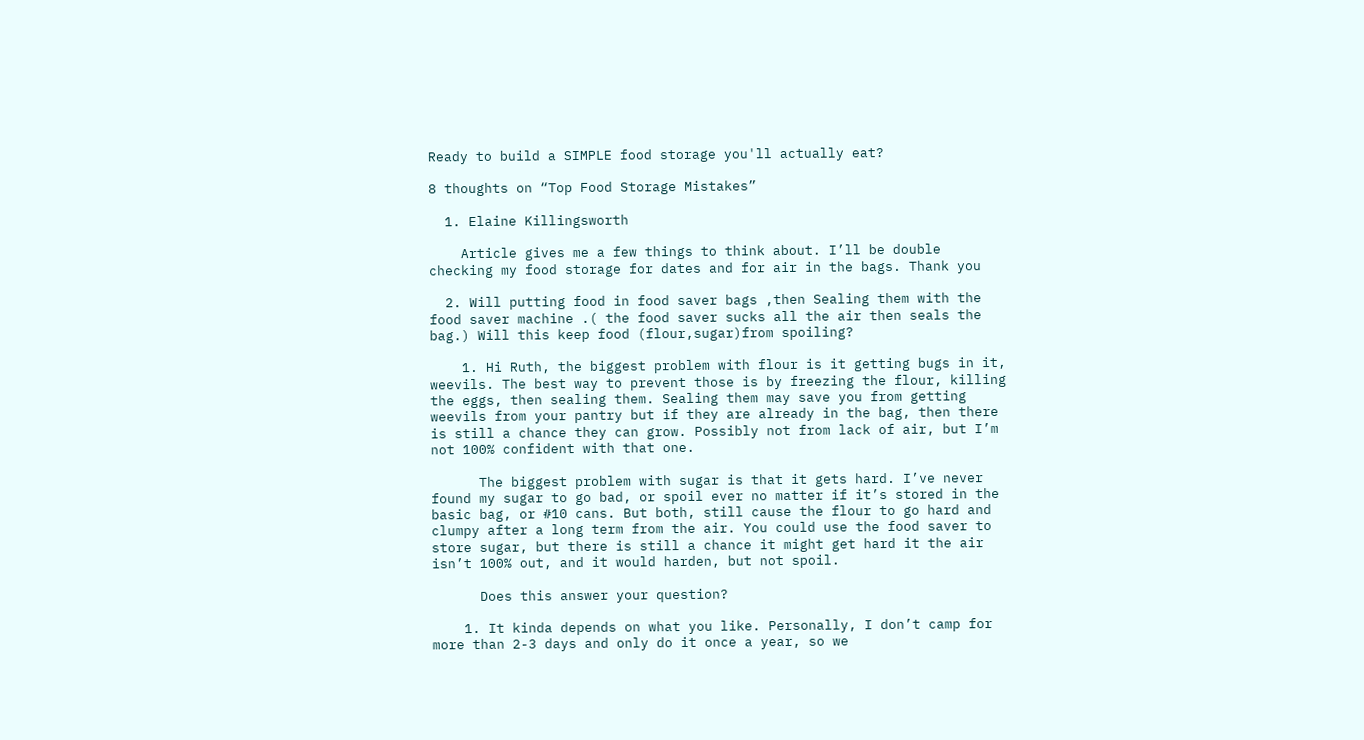Ready to build a SIMPLE food storage you'll actually eat?

8 thoughts on “Top Food Storage Mistakes”

  1. Elaine Killingsworth

    Article gives me a few things to think about. I’ll be double checking my food storage for dates and for air in the bags. Thank you

  2. Will putting food in food saver bags ,then Sealing them with the food saver machine .( the food saver sucks all the air then seals the bag.) Will this keep food (flour,sugar)from spoiling?

    1. Hi Ruth, the biggest problem with flour is it getting bugs in it, weevils. The best way to prevent those is by freezing the flour, killing the eggs, then sealing them. Sealing them may save you from getting weevils from your pantry but if they are already in the bag, then there is still a chance they can grow. Possibly not from lack of air, but I’m not 100% confident with that one.

      The biggest problem with sugar is that it gets hard. I’ve never found my sugar to go bad, or spoil ever no matter if it’s stored in the basic bag, or #10 cans. But both, still cause the flour to go hard and clumpy after a long term from the air. You could use the food saver to store sugar, but there is still a chance it might get hard it the air isn’t 100% out, and it would harden, but not spoil.

      Does this answer your question?

    1. It kinda depends on what you like. Personally, I don’t camp for more than 2-3 days and only do it once a year, so we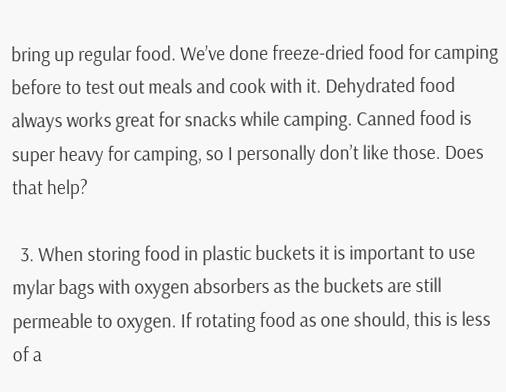bring up regular food. We’ve done freeze-dried food for camping before to test out meals and cook with it. Dehydrated food always works great for snacks while camping. Canned food is super heavy for camping, so I personally don’t like those. Does that help?

  3. When storing food in plastic buckets it is important to use mylar bags with oxygen absorbers as the buckets are still permeable to oxygen. If rotating food as one should, this is less of a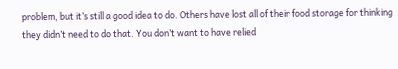problem, but it’s still a good idea to do. Others have lost all of their food storage for thinking they didn’t need to do that. You don’t want to have relied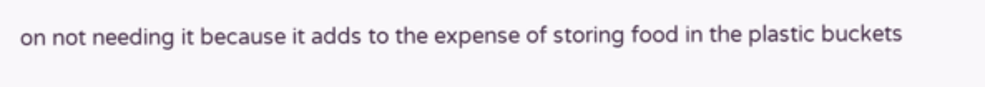on not needing it because it adds to the expense of storing food in the plastic buckets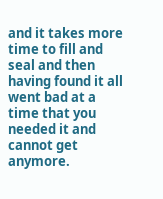and it takes more time to fill and seal and then having found it all went bad at a time that you needed it and cannot get anymore.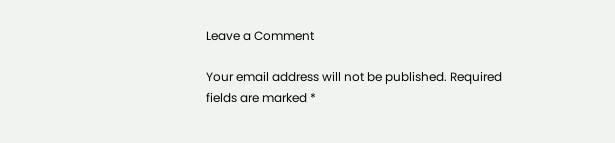Leave a Comment

Your email address will not be published. Required fields are marked *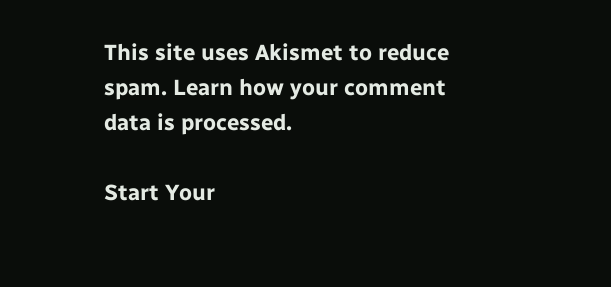This site uses Akismet to reduce spam. Learn how your comment data is processed.

Start Your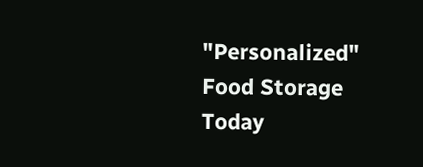"Personalized" Food Storage Today